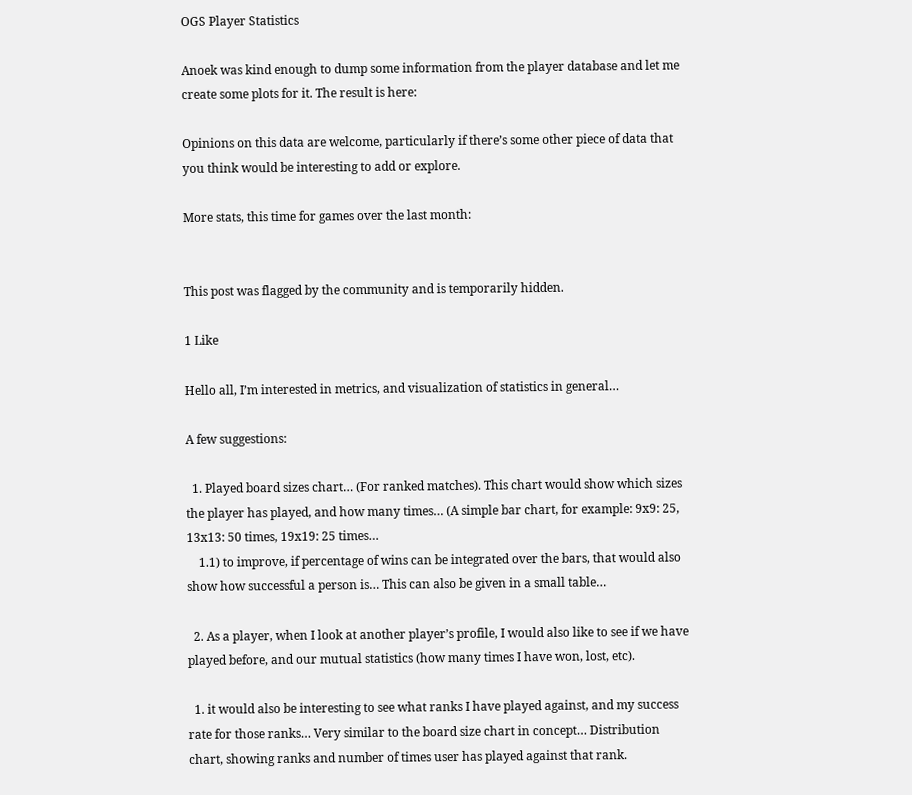OGS Player Statistics

Anoek was kind enough to dump some information from the player database and let me create some plots for it. The result is here:

Opinions on this data are welcome, particularly if there’s some other piece of data that you think would be interesting to add or explore.

More stats, this time for games over the last month:


This post was flagged by the community and is temporarily hidden.

1 Like

Hello all, I’m interested in metrics, and visualization of statistics in general…

A few suggestions:

  1. Played board sizes chart… (For ranked matches). This chart would show which sizes the player has played, and how many times… (A simple bar chart, for example: 9x9: 25, 13x13: 50 times, 19x19: 25 times…
    1.1) to improve, if percentage of wins can be integrated over the bars, that would also show how successful a person is… This can also be given in a small table…

  2. As a player, when I look at another player’s profile, I would also like to see if we have played before, and our mutual statistics (how many times I have won, lost, etc).

  1. it would also be interesting to see what ranks I have played against, and my success rate for those ranks… Very similar to the board size chart in concept… Distribution chart, showing ranks and number of times user has played against that rank.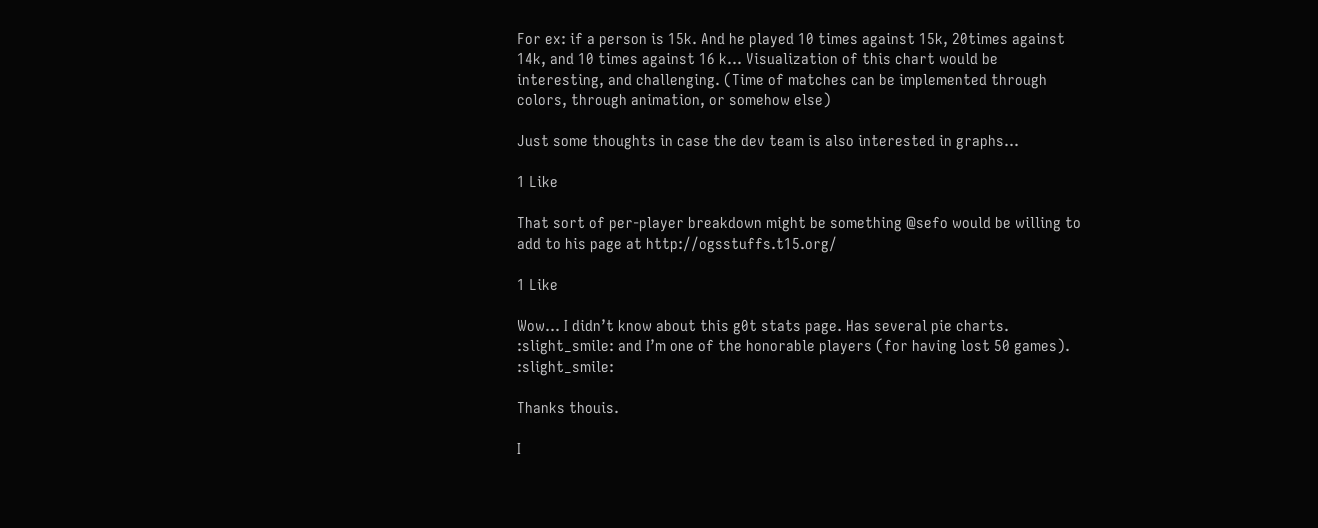For ex: if a person is 15k. And he played 10 times against 15k, 20times against 14k, and 10 times against 16 k… Visualization of this chart would be interesting, and challenging. (Time of matches can be implemented through colors, through animation, or somehow else)

Just some thoughts in case the dev team is also interested in graphs…

1 Like

That sort of per-player breakdown might be something @sefo would be willing to add to his page at http://ogsstuffs.t15.org/

1 Like

Wow… I didn’t know about this g0t stats page. Has several pie charts. :slight_smile: and I’m one of the honorable players (for having lost 50 games). :slight_smile:

Thanks thouis.

I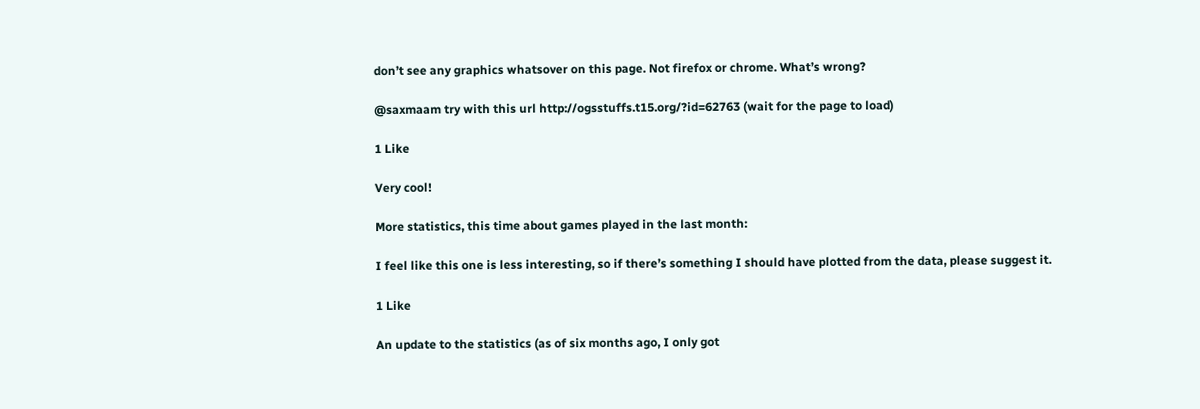don’t see any graphics whatsover on this page. Not firefox or chrome. What’s wrong?

@saxmaam try with this url http://ogsstuffs.t15.org/?id=62763 (wait for the page to load)

1 Like

Very cool!

More statistics, this time about games played in the last month:

I feel like this one is less interesting, so if there’s something I should have plotted from the data, please suggest it.

1 Like

An update to the statistics (as of six months ago, I only got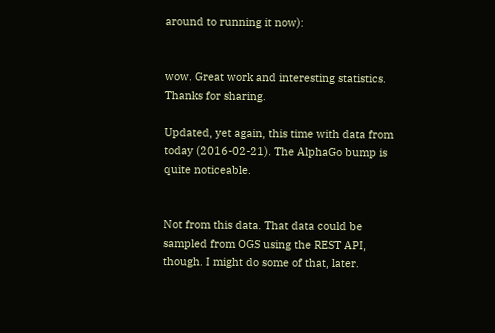around to running it now):


wow. Great work and interesting statistics. Thanks for sharing.

Updated, yet again, this time with data from today (2016-02-21). The AlphaGo bump is quite noticeable.


Not from this data. That data could be sampled from OGS using the REST API, though. I might do some of that, later.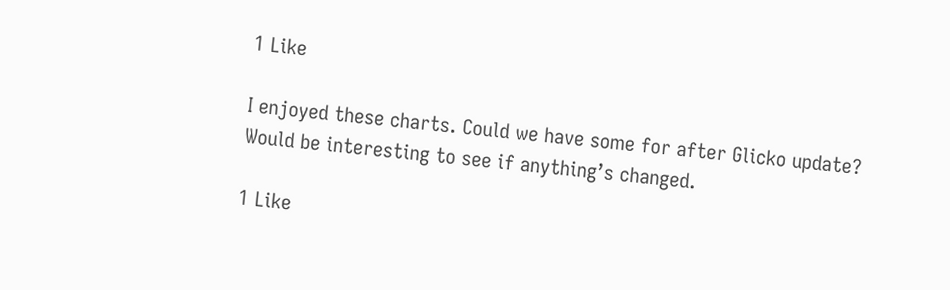1 Like

I enjoyed these charts. Could we have some for after Glicko update? Would be interesting to see if anything’s changed.

1 Like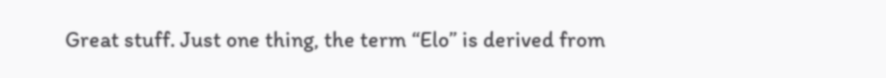Great stuff. Just one thing, the term “Elo” is derived from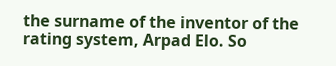the surname of the inventor of the rating system, Arpad Elo. So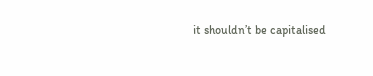it shouldn’t be capitalised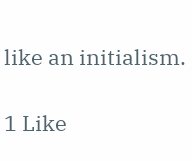like an initialism.

1 Like